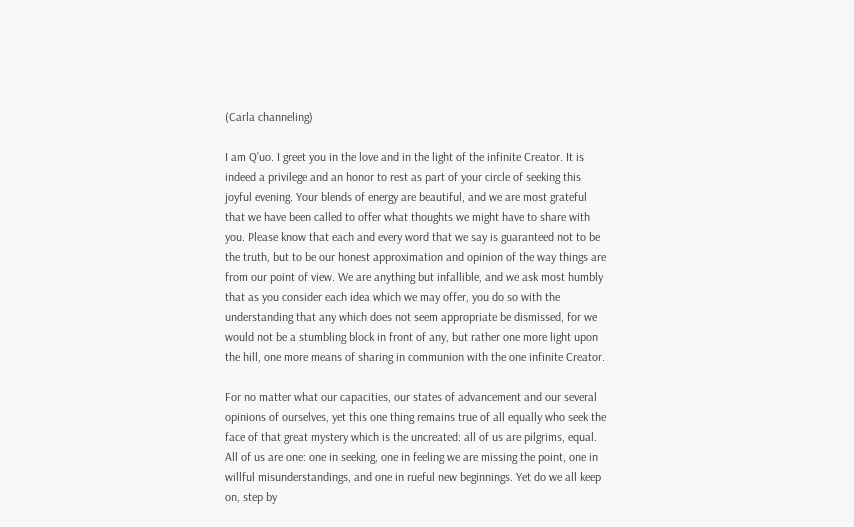(Carla channeling)

I am Q’uo. I greet you in the love and in the light of the infinite Creator. It is indeed a privilege and an honor to rest as part of your circle of seeking this joyful evening. Your blends of energy are beautiful, and we are most grateful that we have been called to offer what thoughts we might have to share with you. Please know that each and every word that we say is guaranteed not to be the truth, but to be our honest approximation and opinion of the way things are from our point of view. We are anything but infallible, and we ask most humbly that as you consider each idea which we may offer, you do so with the understanding that any which does not seem appropriate be dismissed, for we would not be a stumbling block in front of any, but rather one more light upon the hill, one more means of sharing in communion with the one infinite Creator.

For no matter what our capacities, our states of advancement and our several opinions of ourselves, yet this one thing remains true of all equally who seek the face of that great mystery which is the uncreated: all of us are pilgrims, equal. All of us are one: one in seeking, one in feeling we are missing the point, one in willful misunderstandings, and one in rueful new beginnings. Yet do we all keep on, step by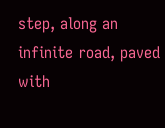step, along an infinite road, paved with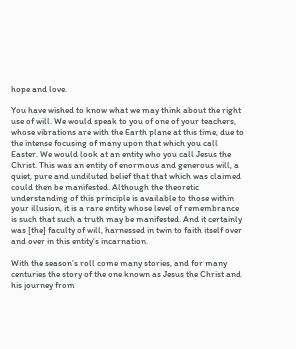hope and love.

You have wished to know what we may think about the right use of will. We would speak to you of one of your teachers, whose vibrations are with the Earth plane at this time, due to the intense focusing of many upon that which you call Easter. We would look at an entity who you call Jesus the Christ. This was an entity of enormous and generous will, a quiet, pure and undiluted belief that that which was claimed could then be manifested. Although the theoretic understanding of this principle is available to those within your illusion, it is a rare entity whose level of remembrance is such that such a truth may be manifested. And it certainly was [the] faculty of will, harnessed in twin to faith itself over and over in this entity’s incarnation.

With the season’s roll come many stories, and for many centuries the story of the one known as Jesus the Christ and his journey from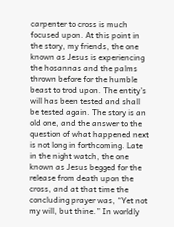carpenter to cross is much focused upon. At this point in the story, my friends, the one known as Jesus is experiencing the hosannas and the palms thrown before for the humble beast to trod upon. The entity’s will has been tested and shall be tested again. The story is an old one, and the answer to the question of what happened next is not long in forthcoming. Late in the night watch, the one known as Jesus begged for the release from death upon the cross, and at that time the concluding prayer was, “Yet not my will, but thine.” In worldly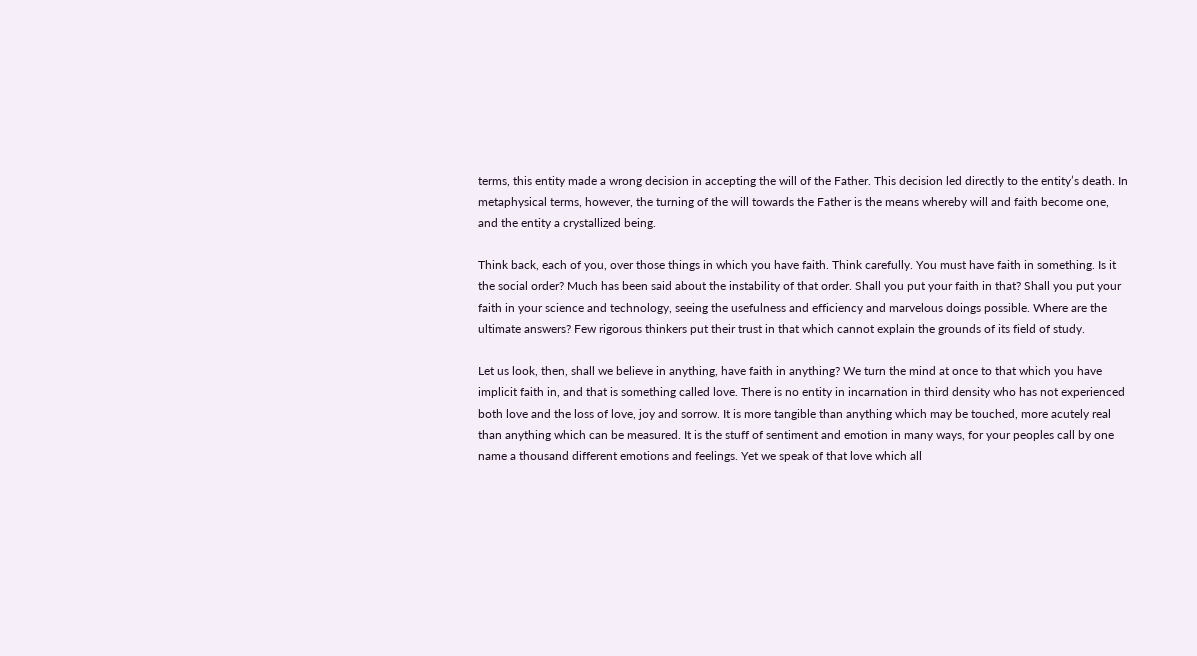terms, this entity made a wrong decision in accepting the will of the Father. This decision led directly to the entity’s death. In metaphysical terms, however, the turning of the will towards the Father is the means whereby will and faith become one, and the entity a crystallized being.

Think back, each of you, over those things in which you have faith. Think carefully. You must have faith in something. Is it the social order? Much has been said about the instability of that order. Shall you put your faith in that? Shall you put your faith in your science and technology, seeing the usefulness and efficiency and marvelous doings possible. Where are the ultimate answers? Few rigorous thinkers put their trust in that which cannot explain the grounds of its field of study.

Let us look, then, shall we believe in anything, have faith in anything? We turn the mind at once to that which you have implicit faith in, and that is something called love. There is no entity in incarnation in third density who has not experienced both love and the loss of love, joy and sorrow. It is more tangible than anything which may be touched, more acutely real than anything which can be measured. It is the stuff of sentiment and emotion in many ways, for your peoples call by one name a thousand different emotions and feelings. Yet we speak of that love which all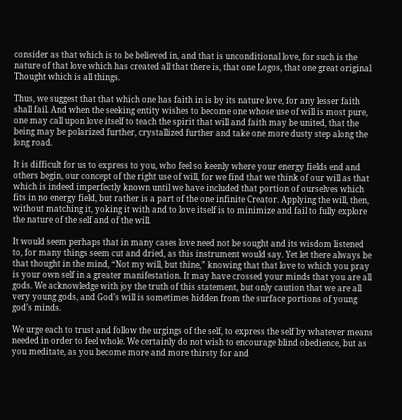consider as that which is to be believed in, and that is unconditional love, for such is the nature of that love which has created all that there is, that one Logos, that one great original Thought which is all things.

Thus, we suggest that that which one has faith in is by its nature love, for any lesser faith shall fail. And when the seeking entity wishes to become one whose use of will is most pure, one may call upon love itself to teach the spirit that will and faith may be united, that the being may be polarized further, crystallized further and take one more dusty step along the long road.

It is difficult for us to express to you, who feel so keenly where your energy fields end and others begin, our concept of the right use of will, for we find that we think of our will as that which is indeed imperfectly known until we have included that portion of ourselves which fits in no energy field, but rather is a part of the one infinite Creator. Applying the will, then, without matching it, yoking it with and to love itself is to minimize and fail to fully explore the nature of the self and of the will.

It would seem perhaps that in many cases love need not be sought and its wisdom listened to, for many things seem cut and dried, as this instrument would say. Yet let there always be that thought in the mind, “Not my will, but thine,” knowing that that love to which you pray is your own self in a greater manifestation. It may have crossed your minds that you are all gods. We acknowledge with joy the truth of this statement, but only caution that we are all very young gods, and God’s will is sometimes hidden from the surface portions of young god’s minds.

We urge each to trust and follow the urgings of the self, to express the self by whatever means needed in order to feel whole. We certainly do not wish to encourage blind obedience, but as you meditate, as you become more and more thirsty for and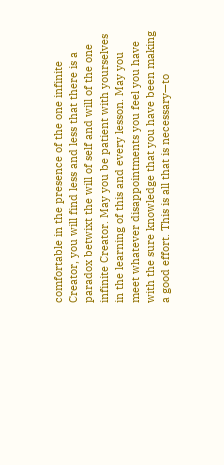comfortable in the presence of the one infinite Creator, you will find less and less that there is a paradox betwixt the will of self and will of the one infinite Creator. May you be patient with yourselves in the learning of this and every lesson. May you meet whatever disappointments you feel you have with the sure knowledge that you have been making a good effort. This is all that is necessary—to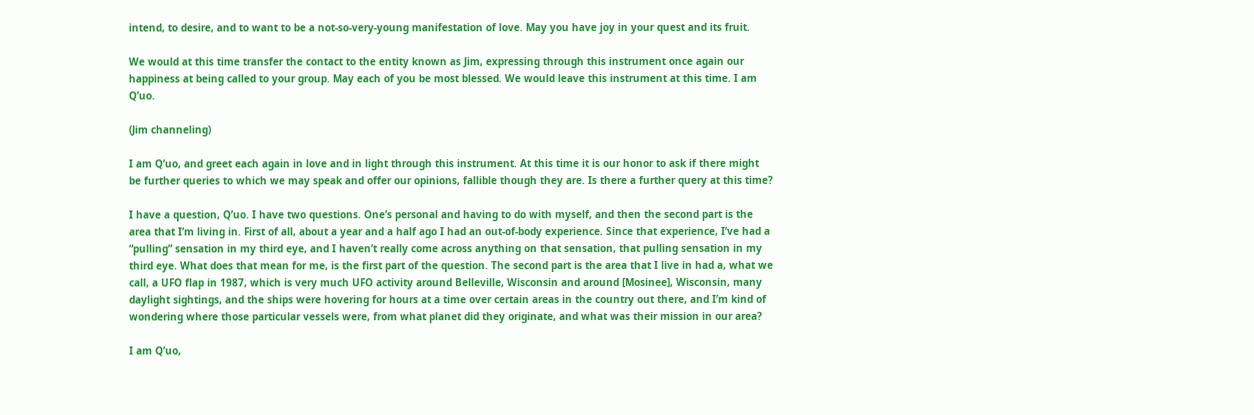intend, to desire, and to want to be a not-so-very-young manifestation of love. May you have joy in your quest and its fruit.

We would at this time transfer the contact to the entity known as Jim, expressing through this instrument once again our happiness at being called to your group. May each of you be most blessed. We would leave this instrument at this time. I am Q’uo.

(Jim channeling)

I am Q’uo, and greet each again in love and in light through this instrument. At this time it is our honor to ask if there might be further queries to which we may speak and offer our opinions, fallible though they are. Is there a further query at this time?

I have a question, Q’uo. I have two questions. One’s personal and having to do with myself, and then the second part is the area that I’m living in. First of all, about a year and a half ago I had an out-of-body experience. Since that experience, I’ve had a “pulling” sensation in my third eye, and I haven’t really come across anything on that sensation, that pulling sensation in my third eye. What does that mean for me, is the first part of the question. The second part is the area that I live in had a, what we call, a UFO flap in 1987, which is very much UFO activity around Belleville, Wisconsin and around [Mosinee], Wisconsin, many daylight sightings, and the ships were hovering for hours at a time over certain areas in the country out there, and I’m kind of wondering where those particular vessels were, from what planet did they originate, and what was their mission in our area?

I am Q’uo,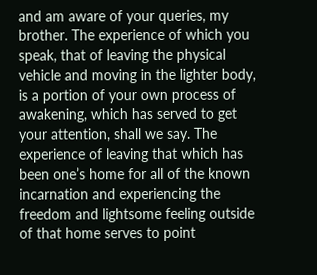and am aware of your queries, my brother. The experience of which you speak, that of leaving the physical vehicle and moving in the lighter body, is a portion of your own process of awakening, which has served to get your attention, shall we say. The experience of leaving that which has been one’s home for all of the known incarnation and experiencing the freedom and lightsome feeling outside of that home serves to point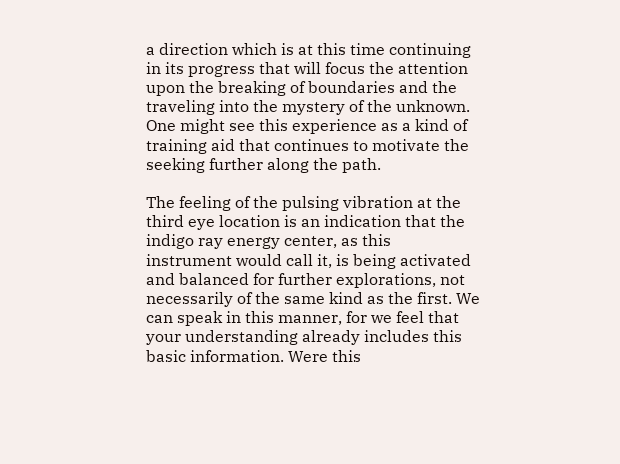a direction which is at this time continuing in its progress that will focus the attention upon the breaking of boundaries and the traveling into the mystery of the unknown. One might see this experience as a kind of training aid that continues to motivate the seeking further along the path.

The feeling of the pulsing vibration at the third eye location is an indication that the indigo ray energy center, as this instrument would call it, is being activated and balanced for further explorations, not necessarily of the same kind as the first. We can speak in this manner, for we feel that your understanding already includes this basic information. Were this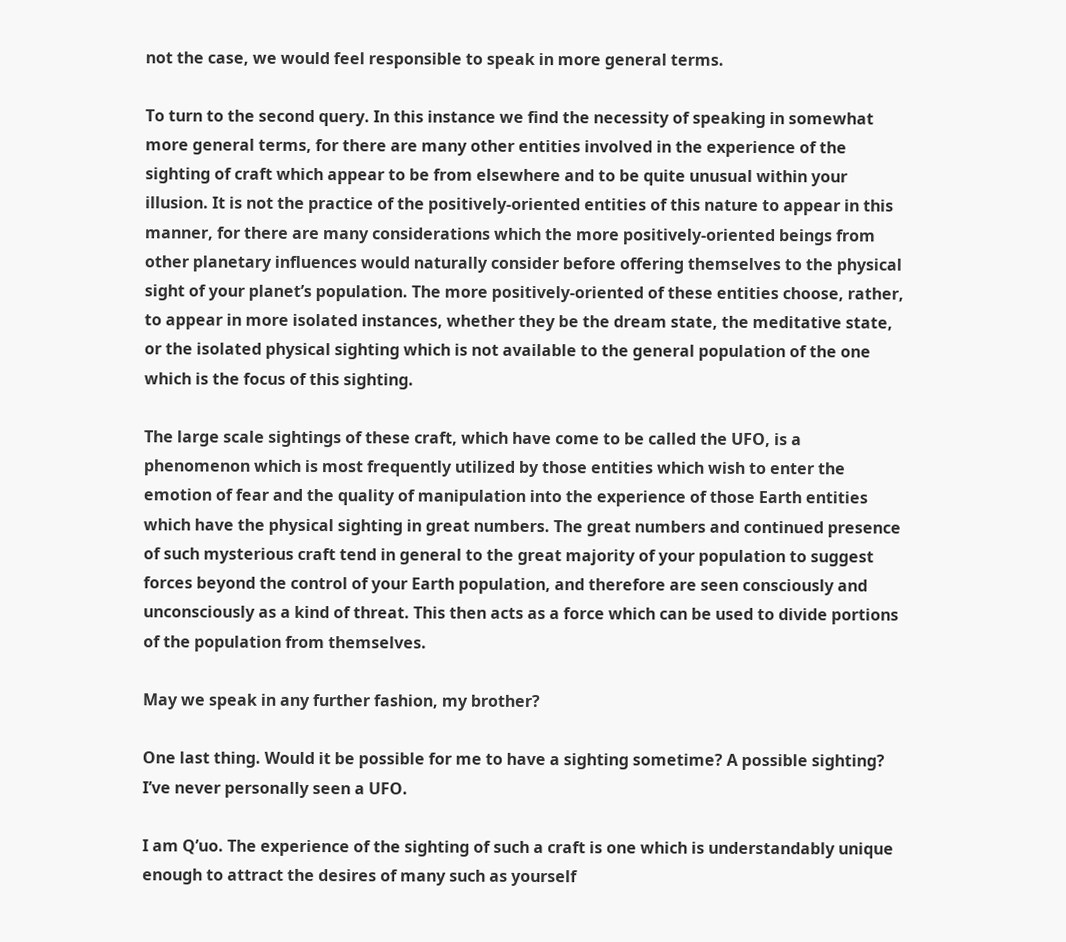not the case, we would feel responsible to speak in more general terms.

To turn to the second query. In this instance we find the necessity of speaking in somewhat more general terms, for there are many other entities involved in the experience of the sighting of craft which appear to be from elsewhere and to be quite unusual within your illusion. It is not the practice of the positively-oriented entities of this nature to appear in this manner, for there are many considerations which the more positively-oriented beings from other planetary influences would naturally consider before offering themselves to the physical sight of your planet’s population. The more positively-oriented of these entities choose, rather, to appear in more isolated instances, whether they be the dream state, the meditative state, or the isolated physical sighting which is not available to the general population of the one which is the focus of this sighting.

The large scale sightings of these craft, which have come to be called the UFO, is a phenomenon which is most frequently utilized by those entities which wish to enter the emotion of fear and the quality of manipulation into the experience of those Earth entities which have the physical sighting in great numbers. The great numbers and continued presence of such mysterious craft tend in general to the great majority of your population to suggest forces beyond the control of your Earth population, and therefore are seen consciously and unconsciously as a kind of threat. This then acts as a force which can be used to divide portions of the population from themselves.

May we speak in any further fashion, my brother?

One last thing. Would it be possible for me to have a sighting sometime? A possible sighting? I’ve never personally seen a UFO.

I am Q’uo. The experience of the sighting of such a craft is one which is understandably unique enough to attract the desires of many such as yourself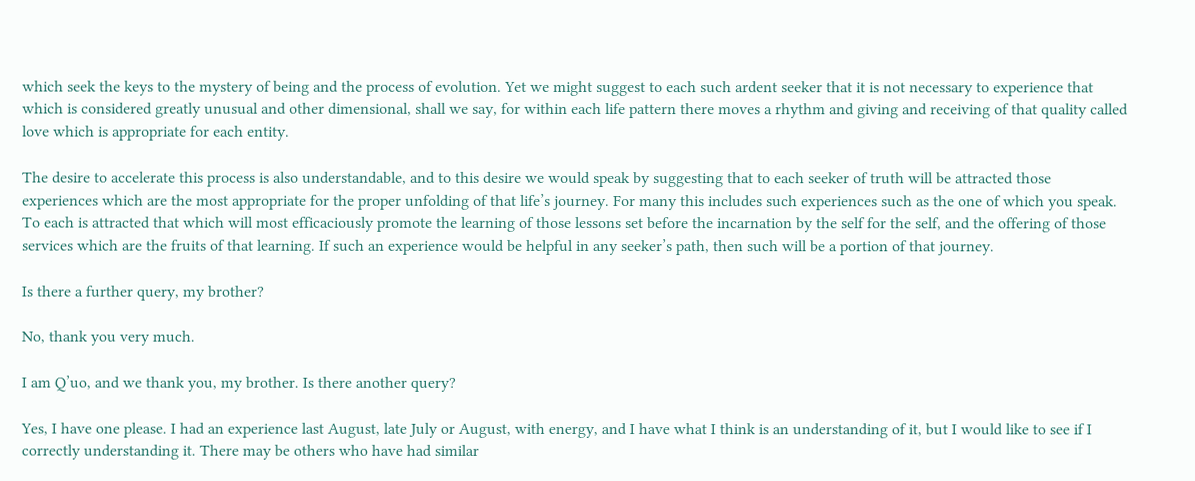which seek the keys to the mystery of being and the process of evolution. Yet we might suggest to each such ardent seeker that it is not necessary to experience that which is considered greatly unusual and other dimensional, shall we say, for within each life pattern there moves a rhythm and giving and receiving of that quality called love which is appropriate for each entity.

The desire to accelerate this process is also understandable, and to this desire we would speak by suggesting that to each seeker of truth will be attracted those experiences which are the most appropriate for the proper unfolding of that life’s journey. For many this includes such experiences such as the one of which you speak. To each is attracted that which will most efficaciously promote the learning of those lessons set before the incarnation by the self for the self, and the offering of those services which are the fruits of that learning. If such an experience would be helpful in any seeker’s path, then such will be a portion of that journey.

Is there a further query, my brother?

No, thank you very much.

I am Q’uo, and we thank you, my brother. Is there another query?

Yes, I have one please. I had an experience last August, late July or August, with energy, and I have what I think is an understanding of it, but I would like to see if I correctly understanding it. There may be others who have had similar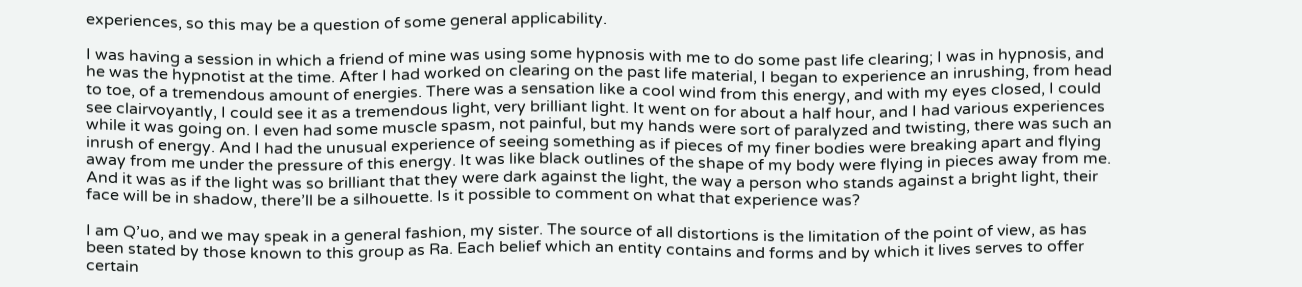experiences, so this may be a question of some general applicability.

I was having a session in which a friend of mine was using some hypnosis with me to do some past life clearing; I was in hypnosis, and he was the hypnotist at the time. After I had worked on clearing on the past life material, I began to experience an inrushing, from head to toe, of a tremendous amount of energies. There was a sensation like a cool wind from this energy, and with my eyes closed, I could see clairvoyantly, I could see it as a tremendous light, very brilliant light. It went on for about a half hour, and I had various experiences while it was going on. I even had some muscle spasm, not painful, but my hands were sort of paralyzed and twisting, there was such an inrush of energy. And I had the unusual experience of seeing something as if pieces of my finer bodies were breaking apart and flying away from me under the pressure of this energy. It was like black outlines of the shape of my body were flying in pieces away from me. And it was as if the light was so brilliant that they were dark against the light, the way a person who stands against a bright light, their face will be in shadow, there’ll be a silhouette. Is it possible to comment on what that experience was?

I am Q’uo, and we may speak in a general fashion, my sister. The source of all distortions is the limitation of the point of view, as has been stated by those known to this group as Ra. Each belief which an entity contains and forms and by which it lives serves to offer certain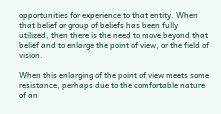opportunities for experience to that entity. When that belief or group of beliefs has been fully utilized, then there is the need to move beyond that belief and to enlarge the point of view, or the field of vision.

When this enlarging of the point of view meets some resistance, perhaps due to the comfortable nature of an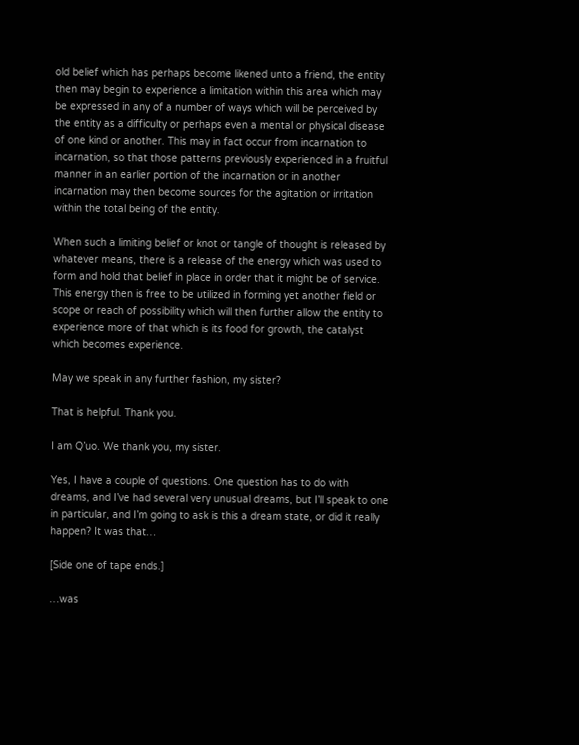old belief which has perhaps become likened unto a friend, the entity then may begin to experience a limitation within this area which may be expressed in any of a number of ways which will be perceived by the entity as a difficulty or perhaps even a mental or physical disease of one kind or another. This may in fact occur from incarnation to incarnation, so that those patterns previously experienced in a fruitful manner in an earlier portion of the incarnation or in another incarnation may then become sources for the agitation or irritation within the total being of the entity.

When such a limiting belief or knot or tangle of thought is released by whatever means, there is a release of the energy which was used to form and hold that belief in place in order that it might be of service. This energy then is free to be utilized in forming yet another field or scope or reach of possibility which will then further allow the entity to experience more of that which is its food for growth, the catalyst which becomes experience.

May we speak in any further fashion, my sister?

That is helpful. Thank you.

I am Q’uo. We thank you, my sister.

Yes, I have a couple of questions. One question has to do with dreams, and I’ve had several very unusual dreams, but I’ll speak to one in particular, and I’m going to ask is this a dream state, or did it really happen? It was that…

[Side one of tape ends.]

…was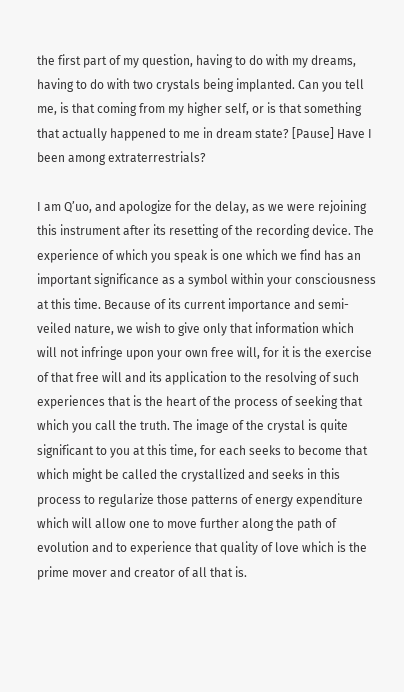the first part of my question, having to do with my dreams, having to do with two crystals being implanted. Can you tell me, is that coming from my higher self, or is that something that actually happened to me in dream state? [Pause] Have I been among extraterrestrials?

I am Q’uo, and apologize for the delay, as we were rejoining this instrument after its resetting of the recording device. The experience of which you speak is one which we find has an important significance as a symbol within your consciousness at this time. Because of its current importance and semi-veiled nature, we wish to give only that information which will not infringe upon your own free will, for it is the exercise of that free will and its application to the resolving of such experiences that is the heart of the process of seeking that which you call the truth. The image of the crystal is quite significant to you at this time, for each seeks to become that which might be called the crystallized and seeks in this process to regularize those patterns of energy expenditure which will allow one to move further along the path of evolution and to experience that quality of love which is the prime mover and creator of all that is.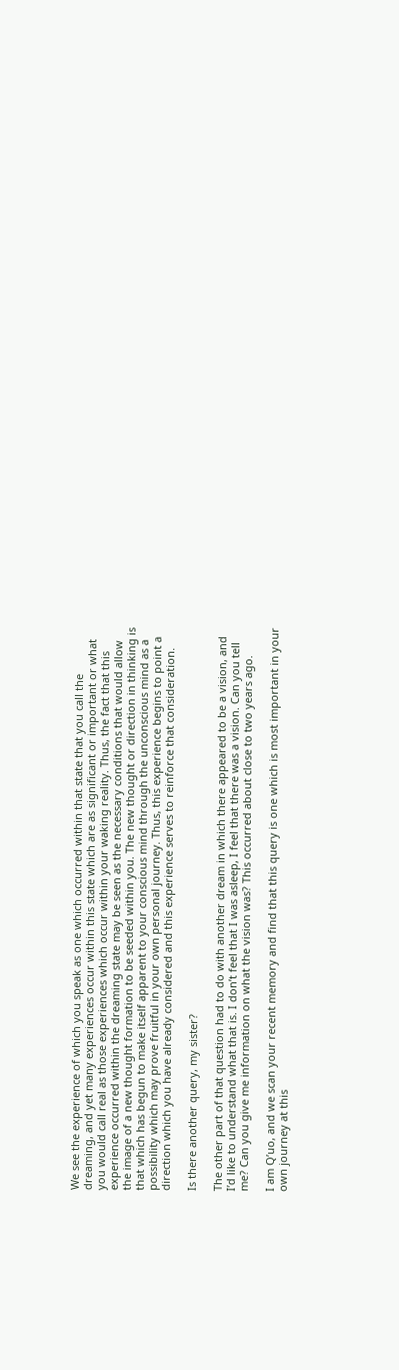We see the experience of which you speak as one which occurred within that state that you call the dreaming, and yet many experiences occur within this state which are as significant or important or what you would call real as those experiences which occur within your waking reality. Thus, the fact that this experience occurred within the dreaming state may be seen as the necessary conditions that would allow the image of a new thought formation to be seeded within you. The new thought or direction in thinking is that which has begun to make itself apparent to your conscious mind through the unconscious mind as a possibility which may prove fruitful in your own personal journey. Thus, this experience begins to point a direction which you have already considered and this experience serves to reinforce that consideration.

Is there another query, my sister?

The other part of that question had to do with another dream in which there appeared to be a vision, and I’d like to understand what that is. I don’t feel that I was asleep, I feel that there was a vision. Can you tell me? Can you give me information on what the vision was? This occurred about close to two years ago.

I am Q’uo, and we scan your recent memory and find that this query is one which is most important in your own journey at this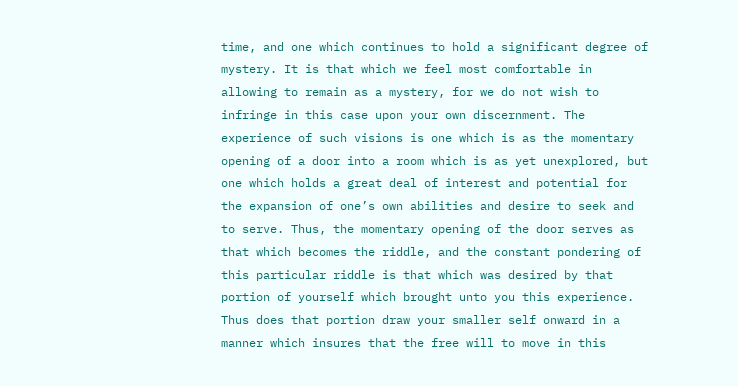time, and one which continues to hold a significant degree of mystery. It is that which we feel most comfortable in allowing to remain as a mystery, for we do not wish to infringe in this case upon your own discernment. The experience of such visions is one which is as the momentary opening of a door into a room which is as yet unexplored, but one which holds a great deal of interest and potential for the expansion of one’s own abilities and desire to seek and to serve. Thus, the momentary opening of the door serves as that which becomes the riddle, and the constant pondering of this particular riddle is that which was desired by that portion of yourself which brought unto you this experience. Thus does that portion draw your smaller self onward in a manner which insures that the free will to move in this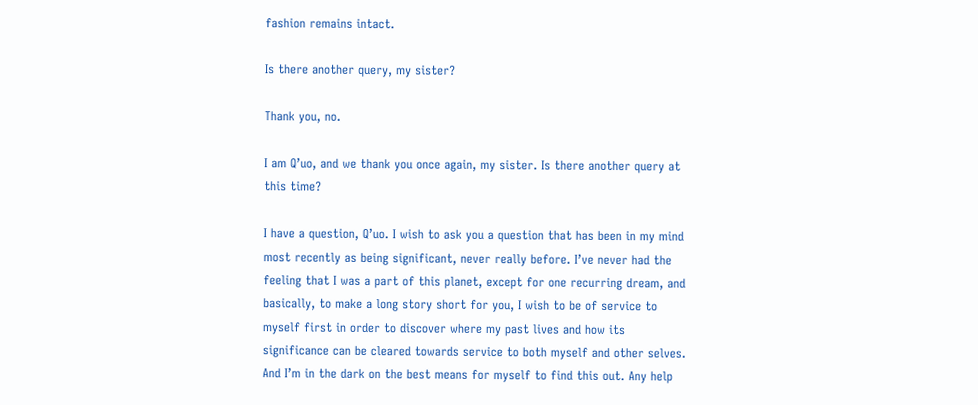fashion remains intact.

Is there another query, my sister?

Thank you, no.

I am Q’uo, and we thank you once again, my sister. Is there another query at this time?

I have a question, Q’uo. I wish to ask you a question that has been in my mind most recently as being significant, never really before. I’ve never had the feeling that I was a part of this planet, except for one recurring dream, and basically, to make a long story short for you, I wish to be of service to myself first in order to discover where my past lives and how its significance can be cleared towards service to both myself and other selves. And I’m in the dark on the best means for myself to find this out. Any help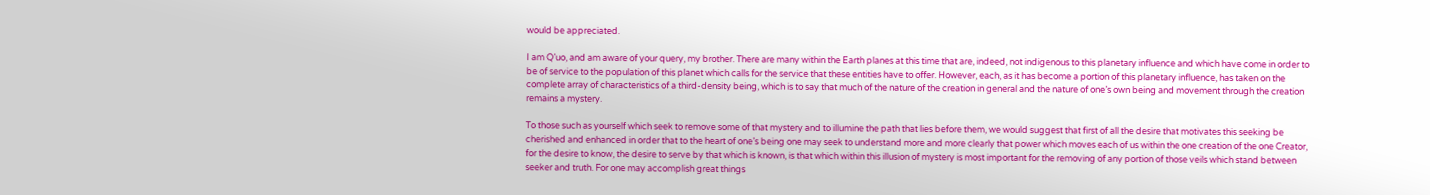would be appreciated.

I am Q’uo, and am aware of your query, my brother. There are many within the Earth planes at this time that are, indeed, not indigenous to this planetary influence and which have come in order to be of service to the population of this planet which calls for the service that these entities have to offer. However, each, as it has become a portion of this planetary influence, has taken on the complete array of characteristics of a third-density being, which is to say that much of the nature of the creation in general and the nature of one’s own being and movement through the creation remains a mystery.

To those such as yourself which seek to remove some of that mystery and to illumine the path that lies before them, we would suggest that first of all the desire that motivates this seeking be cherished and enhanced in order that to the heart of one’s being one may seek to understand more and more clearly that power which moves each of us within the one creation of the one Creator, for the desire to know, the desire to serve by that which is known, is that which within this illusion of mystery is most important for the removing of any portion of those veils which stand between seeker and truth. For one may accomplish great things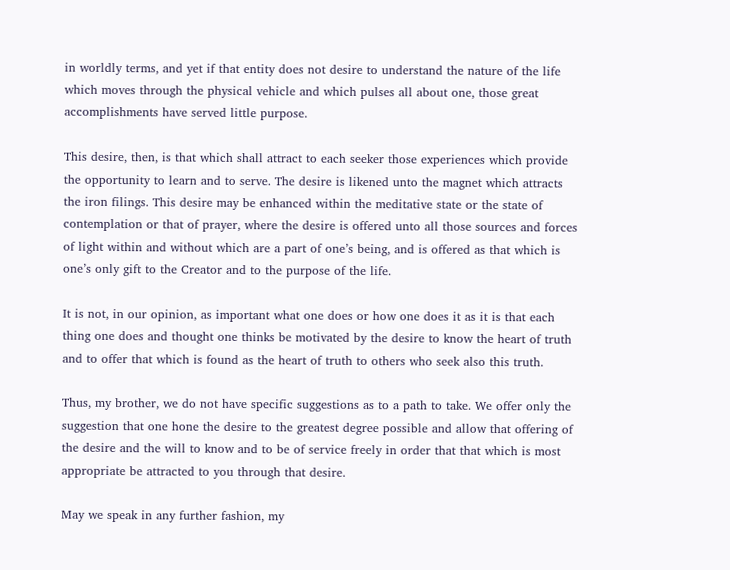in worldly terms, and yet if that entity does not desire to understand the nature of the life which moves through the physical vehicle and which pulses all about one, those great accomplishments have served little purpose.

This desire, then, is that which shall attract to each seeker those experiences which provide the opportunity to learn and to serve. The desire is likened unto the magnet which attracts the iron filings. This desire may be enhanced within the meditative state or the state of contemplation or that of prayer, where the desire is offered unto all those sources and forces of light within and without which are a part of one’s being, and is offered as that which is one’s only gift to the Creator and to the purpose of the life.

It is not, in our opinion, as important what one does or how one does it as it is that each thing one does and thought one thinks be motivated by the desire to know the heart of truth and to offer that which is found as the heart of truth to others who seek also this truth.

Thus, my brother, we do not have specific suggestions as to a path to take. We offer only the suggestion that one hone the desire to the greatest degree possible and allow that offering of the desire and the will to know and to be of service freely in order that that which is most appropriate be attracted to you through that desire.

May we speak in any further fashion, my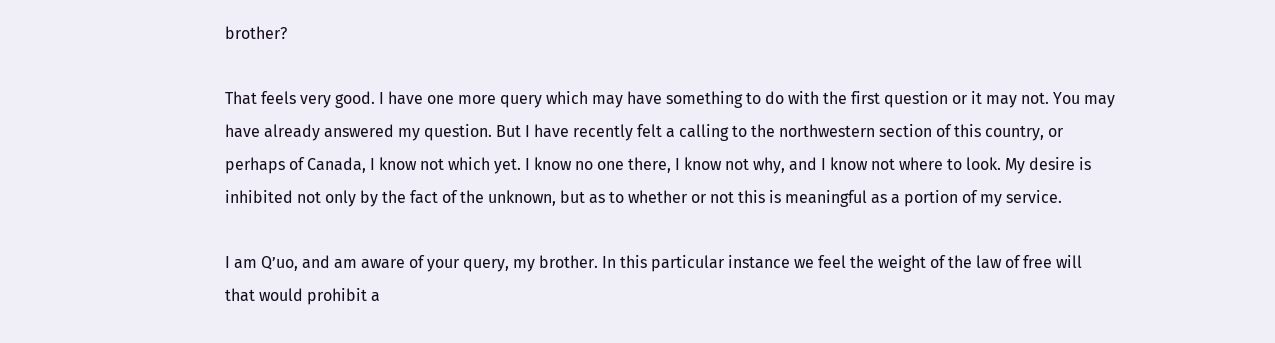brother?

That feels very good. I have one more query which may have something to do with the first question or it may not. You may have already answered my question. But I have recently felt a calling to the northwestern section of this country, or perhaps of Canada, I know not which yet. I know no one there, I know not why, and I know not where to look. My desire is inhibited not only by the fact of the unknown, but as to whether or not this is meaningful as a portion of my service.

I am Q’uo, and am aware of your query, my brother. In this particular instance we feel the weight of the law of free will that would prohibit a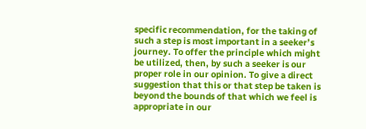specific recommendation, for the taking of such a step is most important in a seeker’s journey. To offer the principle which might be utilized, then, by such a seeker is our proper role in our opinion. To give a direct suggestion that this or that step be taken is beyond the bounds of that which we feel is appropriate in our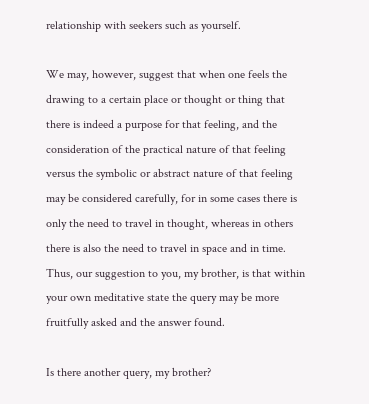relationship with seekers such as yourself.

We may, however, suggest that when one feels the drawing to a certain place or thought or thing that there is indeed a purpose for that feeling, and the consideration of the practical nature of that feeling versus the symbolic or abstract nature of that feeling may be considered carefully, for in some cases there is only the need to travel in thought, whereas in others there is also the need to travel in space and in time. Thus, our suggestion to you, my brother, is that within your own meditative state the query may be more fruitfully asked and the answer found.

Is there another query, my brother?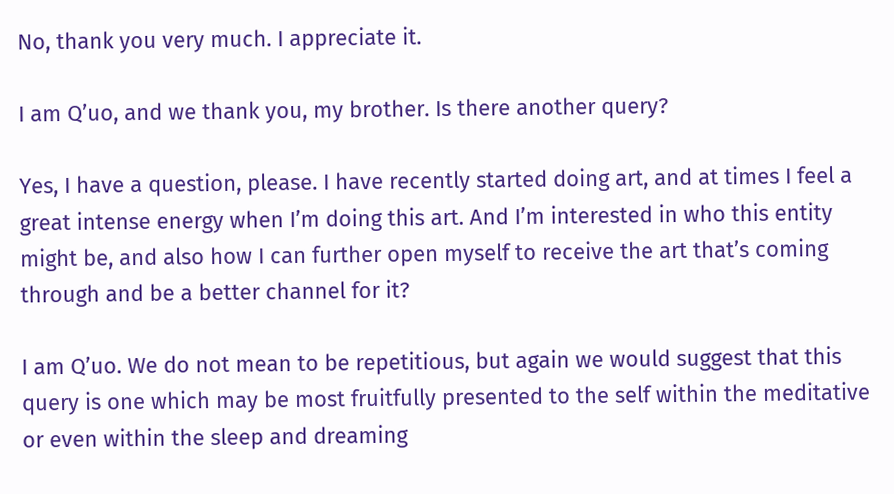No, thank you very much. I appreciate it.

I am Q’uo, and we thank you, my brother. Is there another query?

Yes, I have a question, please. I have recently started doing art, and at times I feel a great intense energy when I’m doing this art. And I’m interested in who this entity might be, and also how I can further open myself to receive the art that’s coming through and be a better channel for it?

I am Q’uo. We do not mean to be repetitious, but again we would suggest that this query is one which may be most fruitfully presented to the self within the meditative or even within the sleep and dreaming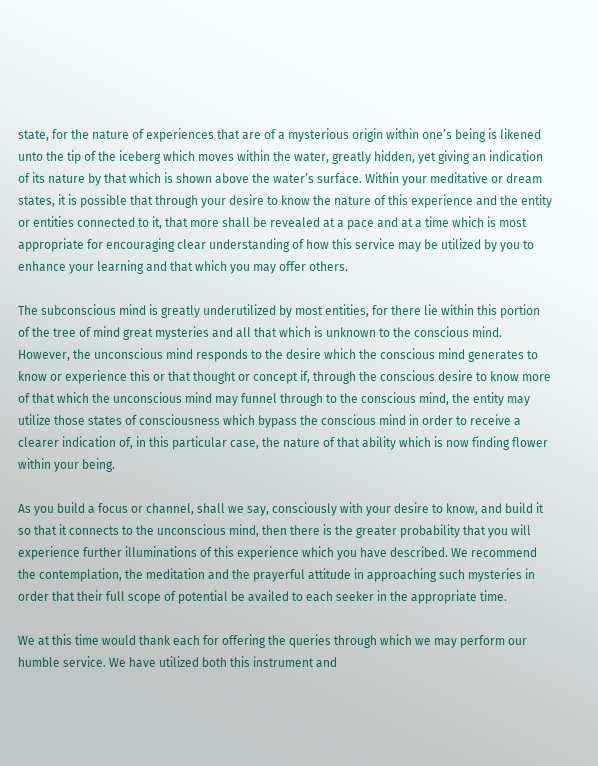state, for the nature of experiences that are of a mysterious origin within one’s being is likened unto the tip of the iceberg which moves within the water, greatly hidden, yet giving an indication of its nature by that which is shown above the water’s surface. Within your meditative or dream states, it is possible that through your desire to know the nature of this experience and the entity or entities connected to it, that more shall be revealed at a pace and at a time which is most appropriate for encouraging clear understanding of how this service may be utilized by you to enhance your learning and that which you may offer others.

The subconscious mind is greatly underutilized by most entities, for there lie within this portion of the tree of mind great mysteries and all that which is unknown to the conscious mind. However, the unconscious mind responds to the desire which the conscious mind generates to know or experience this or that thought or concept if, through the conscious desire to know more of that which the unconscious mind may funnel through to the conscious mind, the entity may utilize those states of consciousness which bypass the conscious mind in order to receive a clearer indication of, in this particular case, the nature of that ability which is now finding flower within your being.

As you build a focus or channel, shall we say, consciously with your desire to know, and build it so that it connects to the unconscious mind, then there is the greater probability that you will experience further illuminations of this experience which you have described. We recommend the contemplation, the meditation and the prayerful attitude in approaching such mysteries in order that their full scope of potential be availed to each seeker in the appropriate time.

We at this time would thank each for offering the queries through which we may perform our humble service. We have utilized both this instrument and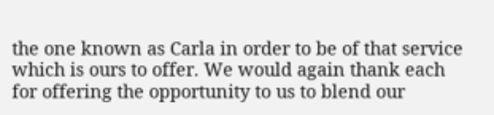the one known as Carla in order to be of that service which is ours to offer. We would again thank each for offering the opportunity to us to blend our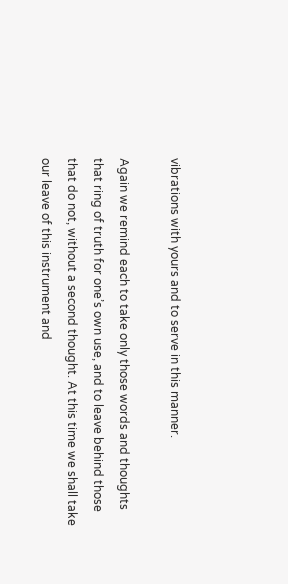vibrations with yours and to serve in this manner.

Again we remind each to take only those words and thoughts that ring of truth for one’s own use, and to leave behind those that do not, without a second thought. At this time we shall take our leave of this instrument and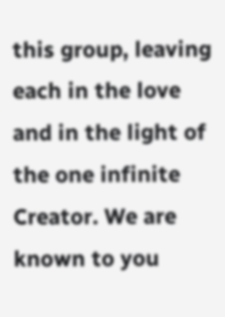this group, leaving each in the love and in the light of the one infinite Creator. We are known to you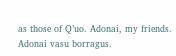as those of Q’uo. Adonai, my friends. Adonai vasu borragus.